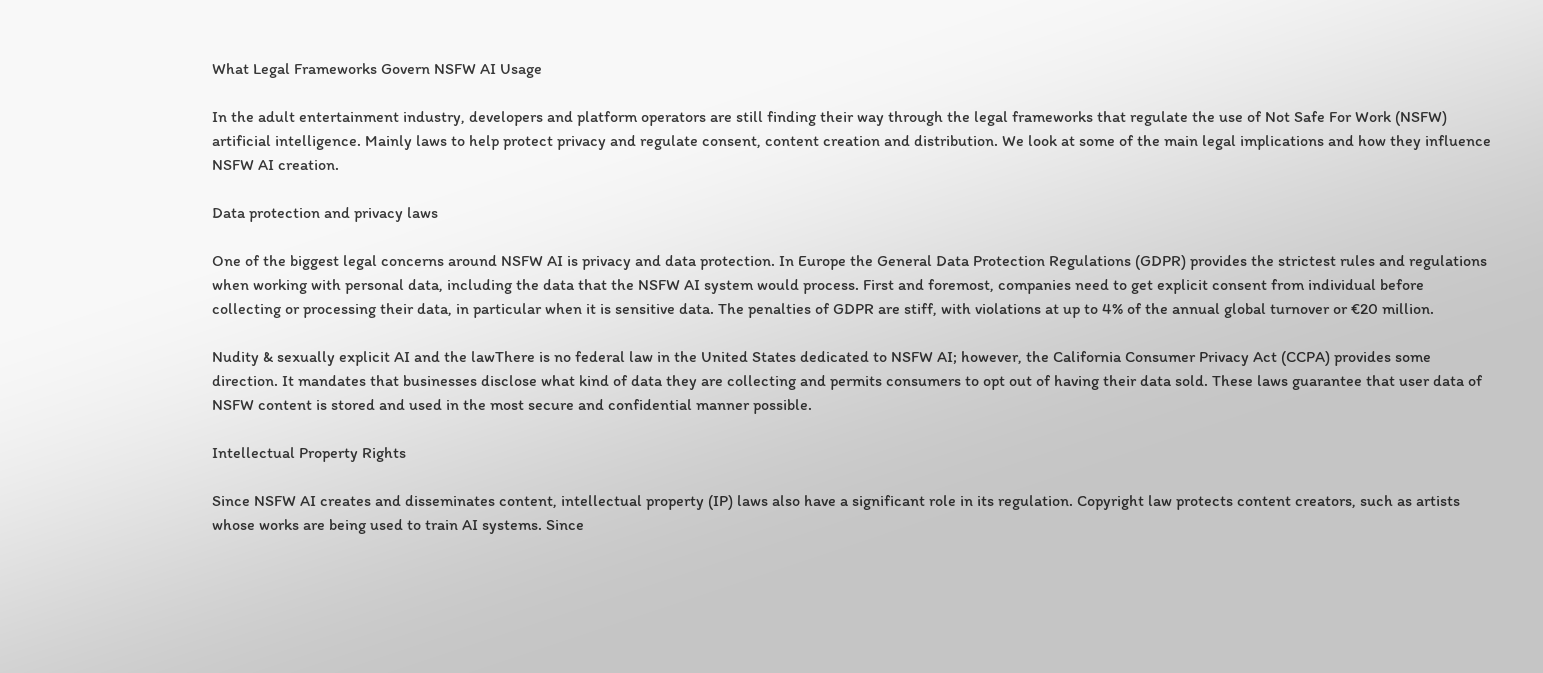What Legal Frameworks Govern NSFW AI Usage

In the adult entertainment industry, developers and platform operators are still finding their way through the legal frameworks that regulate the use of Not Safe For Work (NSFW) artificial intelligence. Mainly laws to help protect privacy and regulate consent, content creation and distribution. We look at some of the main legal implications and how they influence NSFW AI creation.

Data protection and privacy laws

One of the biggest legal concerns around NSFW AI is privacy and data protection. In Europe the General Data Protection Regulations (GDPR) provides the strictest rules and regulations when working with personal data, including the data that the NSFW AI system would process. First and foremost, companies need to get explicit consent from individual before collecting or processing their data, in particular when it is sensitive data. The penalties of GDPR are stiff, with violations at up to 4% of the annual global turnover or €20 million.

Nudity & sexually explicit AI and the lawThere is no federal law in the United States dedicated to NSFW AI; however, the California Consumer Privacy Act (CCPA) provides some direction. It mandates that businesses disclose what kind of data they are collecting and permits consumers to opt out of having their data sold. These laws guarantee that user data of NSFW content is stored and used in the most secure and confidential manner possible.

Intellectual Property Rights

Since NSFW AI creates and disseminates content, intellectual property (IP) laws also have a significant role in its regulation. Copyright law protects content creators, such as artists whose works are being used to train AI systems. Since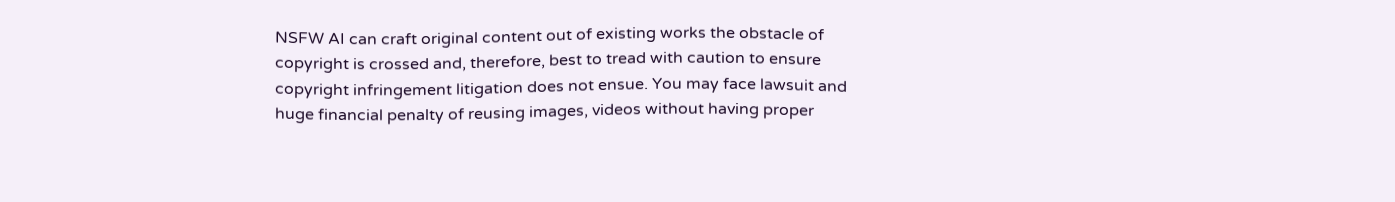NSFW AI can craft original content out of existing works the obstacle of copyright is crossed and, therefore, best to tread with caution to ensure copyright infringement litigation does not ensue. You may face lawsuit and huge financial penalty of reusing images, videos without having proper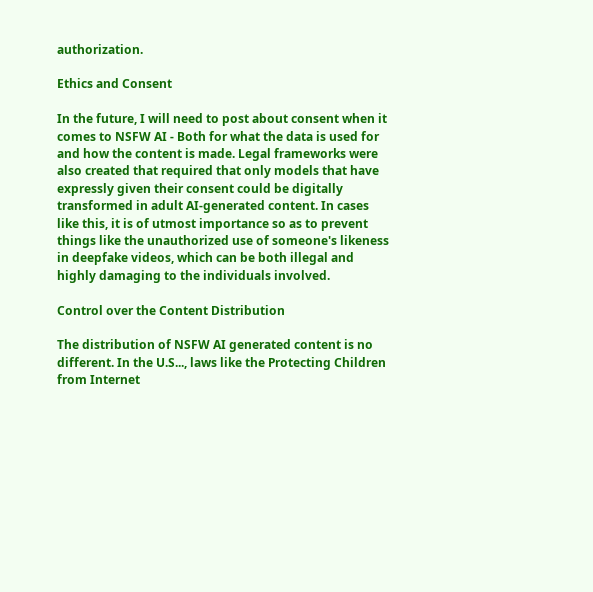authorization.

Ethics and Consent

In the future, I will need to post about consent when it comes to NSFW AI - Both for what the data is used for and how the content is made. Legal frameworks were also created that required that only models that have expressly given their consent could be digitally transformed in adult AI-generated content. In cases like this, it is of utmost importance so as to prevent things like the unauthorized use of someone's likeness in deepfake videos, which can be both illegal and highly damaging to the individuals involved.

Control over the Content Distribution

The distribution of NSFW AI generated content is no different. In the U.S..., laws like the Protecting Children from Internet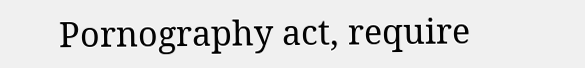Pornography act, require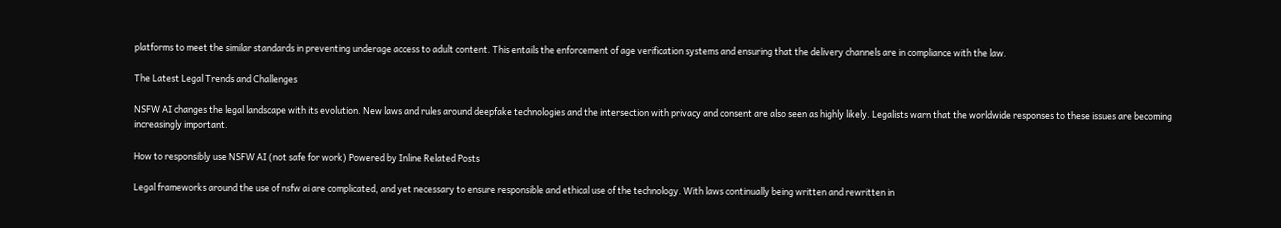platforms to meet the similar standards in preventing underage access to adult content. This entails the enforcement of age verification systems and ensuring that the delivery channels are in compliance with the law.

The Latest Legal Trends and Challenges

NSFW AI changes the legal landscape with its evolution. New laws and rules around deepfake technologies and the intersection with privacy and consent are also seen as highly likely. Legalists warn that the worldwide responses to these issues are becoming increasingly important.

How to responsibly use NSFW AI (not safe for work) Powered by Inline Related Posts

Legal frameworks around the use of nsfw ai are complicated, and yet necessary to ensure responsible and ethical use of the technology. With laws continually being written and rewritten in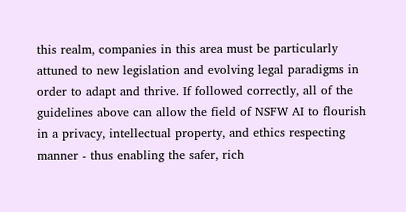this realm, companies in this area must be particularly attuned to new legislation and evolving legal paradigms in order to adapt and thrive. If followed correctly, all of the guidelines above can allow the field of NSFW AI to flourish in a privacy, intellectual property, and ethics respecting manner - thus enabling the safer, rich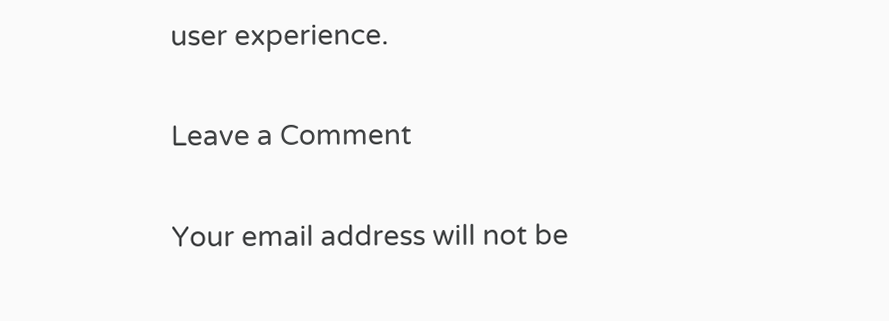user experience.

Leave a Comment

Your email address will not be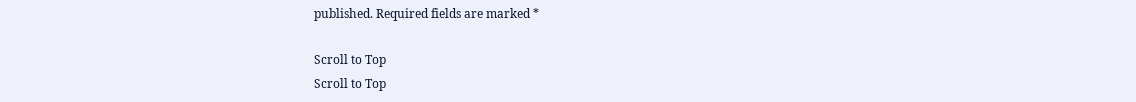published. Required fields are marked *

Scroll to Top
Scroll to Top